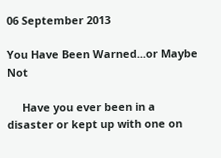06 September 2013

You Have Been Warned...or Maybe Not

     Have you ever been in a disaster or kept up with one on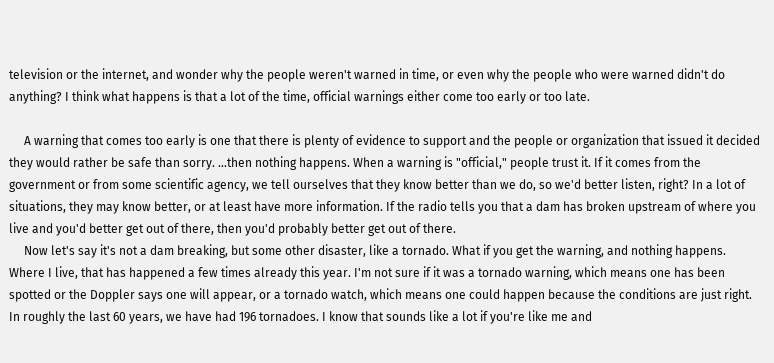television or the internet, and wonder why the people weren't warned in time, or even why the people who were warned didn't do anything? I think what happens is that a lot of the time, official warnings either come too early or too late.

     A warning that comes too early is one that there is plenty of evidence to support and the people or organization that issued it decided they would rather be safe than sorry. ...then nothing happens. When a warning is "official," people trust it. If it comes from the government or from some scientific agency, we tell ourselves that they know better than we do, so we'd better listen, right? In a lot of situations, they may know better, or at least have more information. If the radio tells you that a dam has broken upstream of where you live and you'd better get out of there, then you'd probably better get out of there.
     Now let's say it's not a dam breaking, but some other disaster, like a tornado. What if you get the warning, and nothing happens. Where I live, that has happened a few times already this year. I'm not sure if it was a tornado warning, which means one has been spotted or the Doppler says one will appear, or a tornado watch, which means one could happen because the conditions are just right. In roughly the last 60 years, we have had 196 tornadoes. I know that sounds like a lot if you're like me and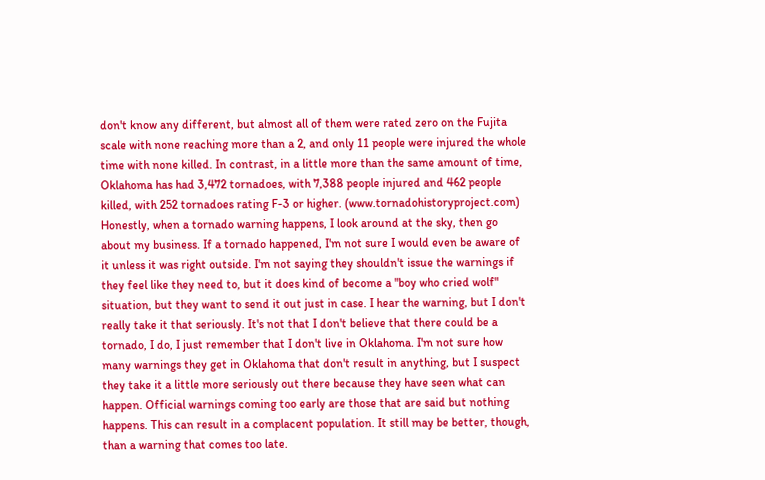don't know any different, but almost all of them were rated zero on the Fujita scale with none reaching more than a 2, and only 11 people were injured the whole time with none killed. In contrast, in a little more than the same amount of time, Oklahoma has had 3,472 tornadoes, with 7,388 people injured and 462 people killed, with 252 tornadoes rating F-3 or higher. (www.tornadohistoryproject.com)  Honestly, when a tornado warning happens, I look around at the sky, then go about my business. If a tornado happened, I'm not sure I would even be aware of it unless it was right outside. I'm not saying they shouldn't issue the warnings if they feel like they need to, but it does kind of become a "boy who cried wolf" situation, but they want to send it out just in case. I hear the warning, but I don't really take it that seriously. It's not that I don't believe that there could be a tornado, I do, I just remember that I don't live in Oklahoma. I'm not sure how many warnings they get in Oklahoma that don't result in anything, but I suspect they take it a little more seriously out there because they have seen what can happen. Official warnings coming too early are those that are said but nothing happens. This can result in a complacent population. It still may be better, though, than a warning that comes too late.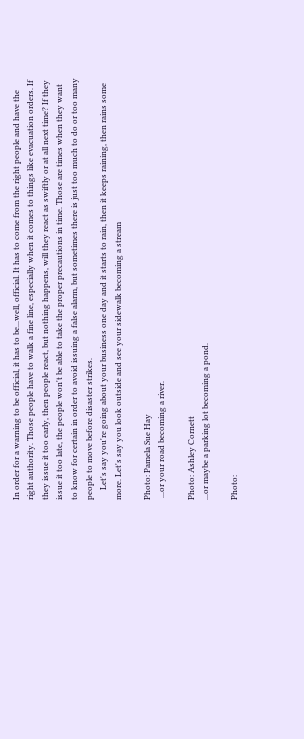In order for a warning to be official, it has to be...well, official. It has to come from the right people and have the right authority. Those people have to walk a fine line, especially when it comes to things like evacuation orders. If they issue it too early, then people react, but nothing happens, will they react as swiftly or at all next time? If they issue it too late, the people won't be able to take the proper precautions in time. Those are times when they want to know for certain in order to avoid issuing a false alarm, but sometimes there is just too much to do or too many people to move before disaster strikes.
     Let's say you're going about your business one day and it starts to rain, then it keeps raining, then rains some more. Let's say you look outside and see your sidewalk becoming a stream

Photo: Pamela Sue Hay
 ...or your road becoming a river.

Photo: Ashley Cornett
...or maybe a parking lot becoming a pond.

Photo: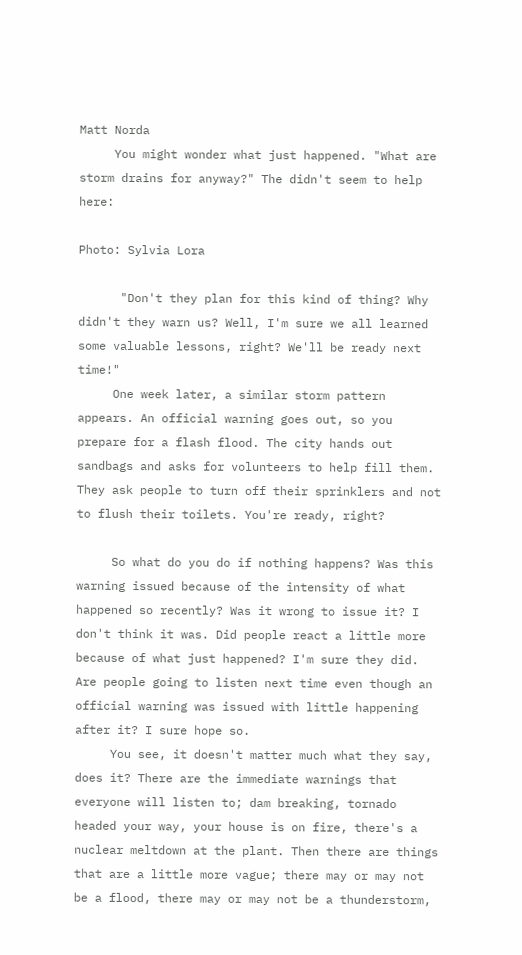Matt Norda
     You might wonder what just happened. "What are storm drains for anyway?" The didn't seem to help here:

Photo: Sylvia Lora

      "Don't they plan for this kind of thing? Why didn't they warn us? Well, I'm sure we all learned some valuable lessons, right? We'll be ready next time!"
     One week later, a similar storm pattern appears. An official warning goes out, so you prepare for a flash flood. The city hands out sandbags and asks for volunteers to help fill them. They ask people to turn off their sprinklers and not to flush their toilets. You're ready, right?

     So what do you do if nothing happens? Was this warning issued because of the intensity of what happened so recently? Was it wrong to issue it? I don't think it was. Did people react a little more because of what just happened? I'm sure they did. Are people going to listen next time even though an official warning was issued with little happening after it? I sure hope so.
     You see, it doesn't matter much what they say, does it? There are the immediate warnings that everyone will listen to; dam breaking, tornado headed your way, your house is on fire, there's a nuclear meltdown at the plant. Then there are things that are a little more vague; there may or may not be a flood, there may or may not be a thunderstorm,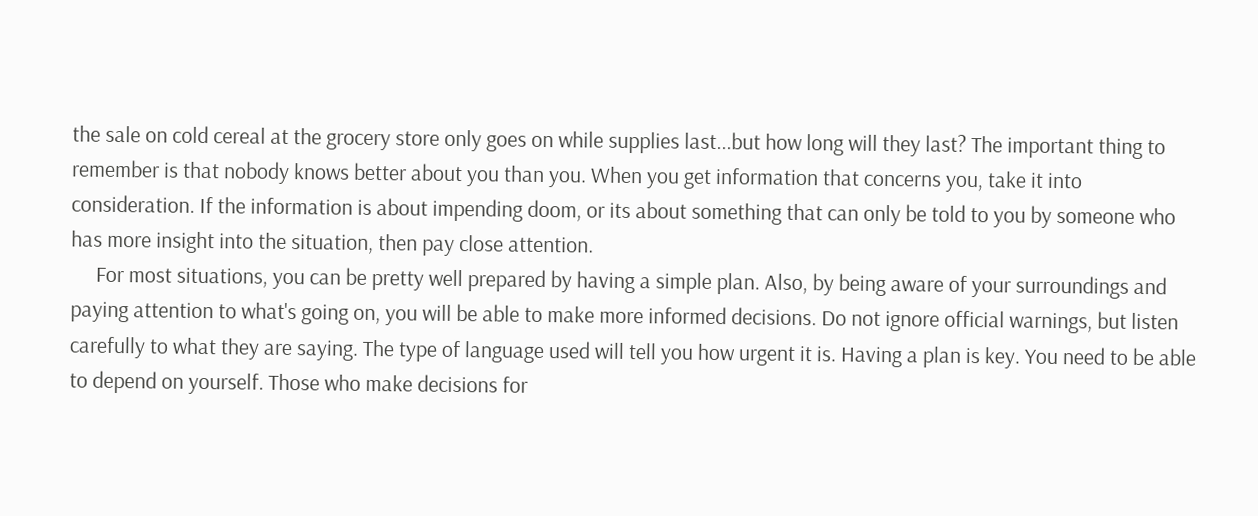the sale on cold cereal at the grocery store only goes on while supplies last...but how long will they last? The important thing to remember is that nobody knows better about you than you. When you get information that concerns you, take it into consideration. If the information is about impending doom, or its about something that can only be told to you by someone who has more insight into the situation, then pay close attention.
     For most situations, you can be pretty well prepared by having a simple plan. Also, by being aware of your surroundings and paying attention to what's going on, you will be able to make more informed decisions. Do not ignore official warnings, but listen carefully to what they are saying. The type of language used will tell you how urgent it is. Having a plan is key. You need to be able to depend on yourself. Those who make decisions for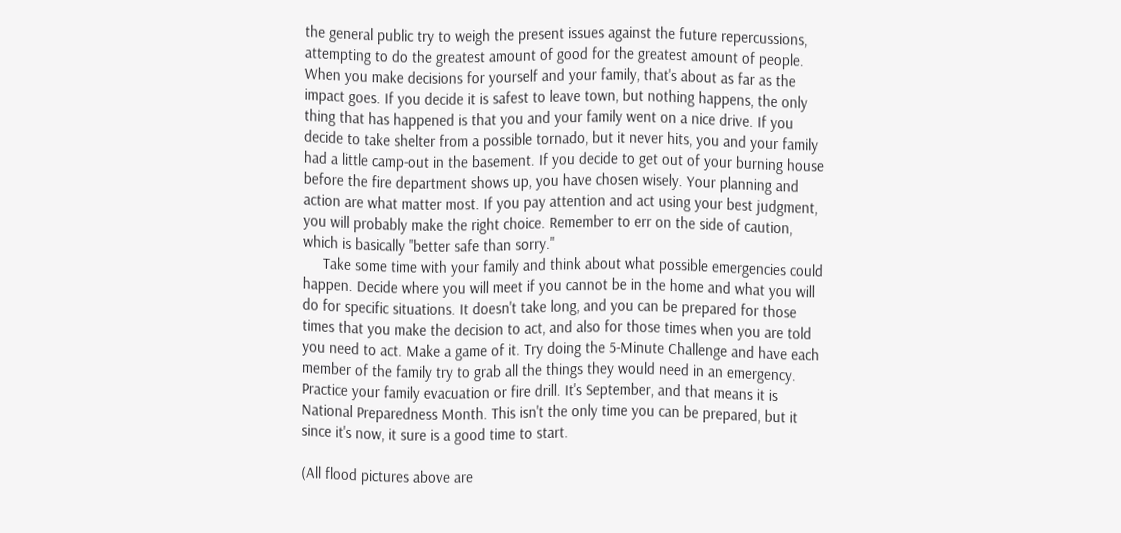the general public try to weigh the present issues against the future repercussions, attempting to do the greatest amount of good for the greatest amount of people. When you make decisions for yourself and your family, that's about as far as the impact goes. If you decide it is safest to leave town, but nothing happens, the only thing that has happened is that you and your family went on a nice drive. If you decide to take shelter from a possible tornado, but it never hits, you and your family had a little camp-out in the basement. If you decide to get out of your burning house before the fire department shows up, you have chosen wisely. Your planning and action are what matter most. If you pay attention and act using your best judgment, you will probably make the right choice. Remember to err on the side of caution, which is basically "better safe than sorry."
     Take some time with your family and think about what possible emergencies could happen. Decide where you will meet if you cannot be in the home and what you will do for specific situations. It doesn't take long, and you can be prepared for those times that you make the decision to act, and also for those times when you are told you need to act. Make a game of it. Try doing the 5-Minute Challenge and have each member of the family try to grab all the things they would need in an emergency. Practice your family evacuation or fire drill. It's September, and that means it is National Preparedness Month. This isn't the only time you can be prepared, but it since it's now, it sure is a good time to start.

(All flood pictures above are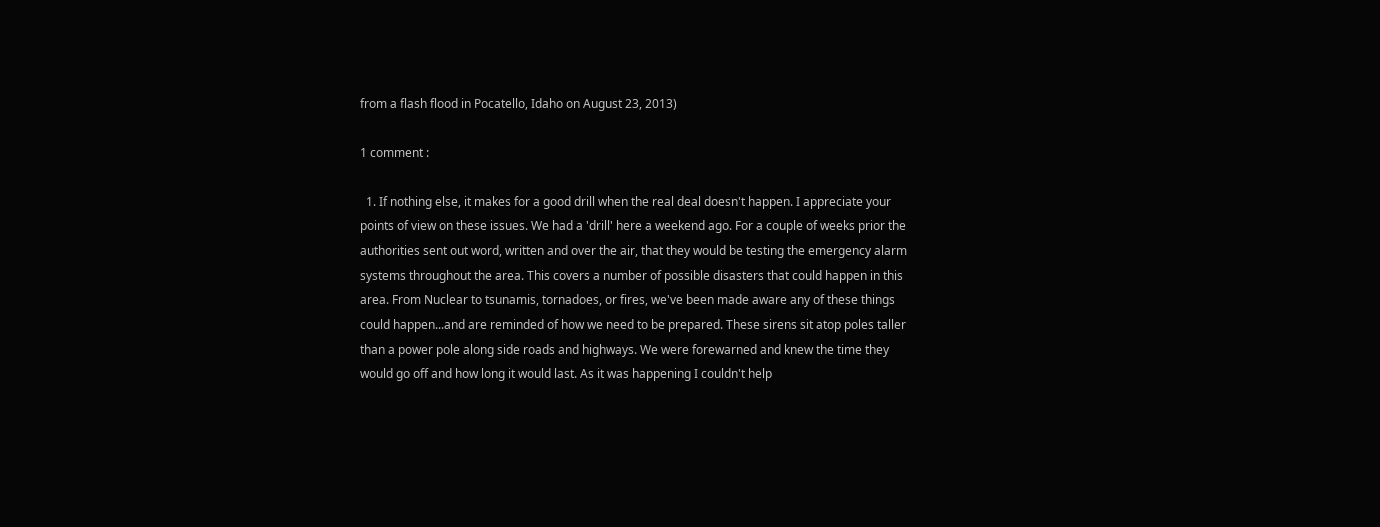from a flash flood in Pocatello, Idaho on August 23, 2013)

1 comment :

  1. If nothing else, it makes for a good drill when the real deal doesn't happen. I appreciate your points of view on these issues. We had a 'drill' here a weekend ago. For a couple of weeks prior the authorities sent out word, written and over the air, that they would be testing the emergency alarm systems throughout the area. This covers a number of possible disasters that could happen in this area. From Nuclear to tsunamis, tornadoes, or fires, we've been made aware any of these things could happen...and are reminded of how we need to be prepared. These sirens sit atop poles taller than a power pole along side roads and highways. We were forewarned and knew the time they would go off and how long it would last. As it was happening I couldn't help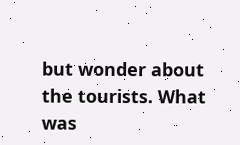but wonder about the tourists. What was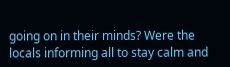going on in their minds? Were the locals informing all to stay calm and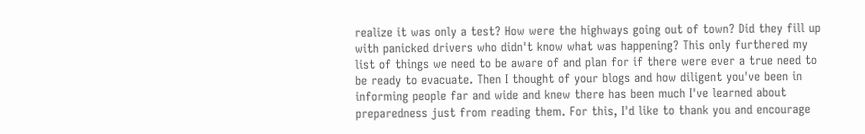realize it was only a test? How were the highways going out of town? Did they fill up with panicked drivers who didn't know what was happening? This only furthered my list of things we need to be aware of and plan for if there were ever a true need to be ready to evacuate. Then I thought of your blogs and how diligent you've been in informing people far and wide and knew there has been much I've learned about preparedness just from reading them. For this, I'd like to thank you and encourage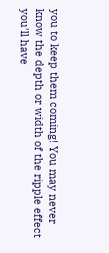you to keep them coming! You may never know the depth or width of the ripple effect you'll have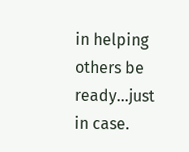in helping others be ready...just in case.